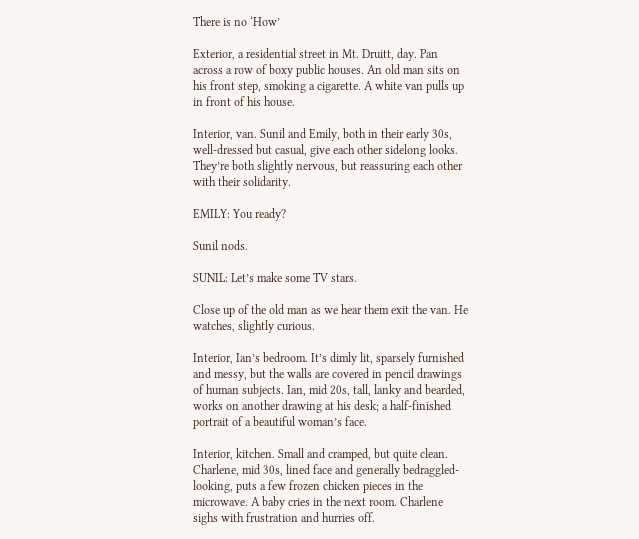There is no ‘How’

Exterior, a residential street in Mt. Druitt, day. Pan across a row of boxy public houses. An old man sits on his front step, smoking a cigarette. A white van pulls up in front of his house.

Interior, van. Sunil and Emily, both in their early 30s, well-dressed but casual, give each other sidelong looks. They’re both slightly nervous, but reassuring each other with their solidarity.

EMILY: You ready?

Sunil nods.

SUNIL: Let’s make some TV stars.

Close up of the old man as we hear them exit the van. He watches, slightly curious.

Interior, Ian’s bedroom. It’s dimly lit, sparsely furnished and messy, but the walls are covered in pencil drawings of human subjects. Ian, mid 20s, tall, lanky and bearded, works on another drawing at his desk; a half-finished portrait of a beautiful woman’s face.

Interior, kitchen. Small and cramped, but quite clean. Charlene, mid 30s, lined face and generally bedraggled-looking, puts a few frozen chicken pieces in the microwave. A baby cries in the next room. Charlene sighs with frustration and hurries off.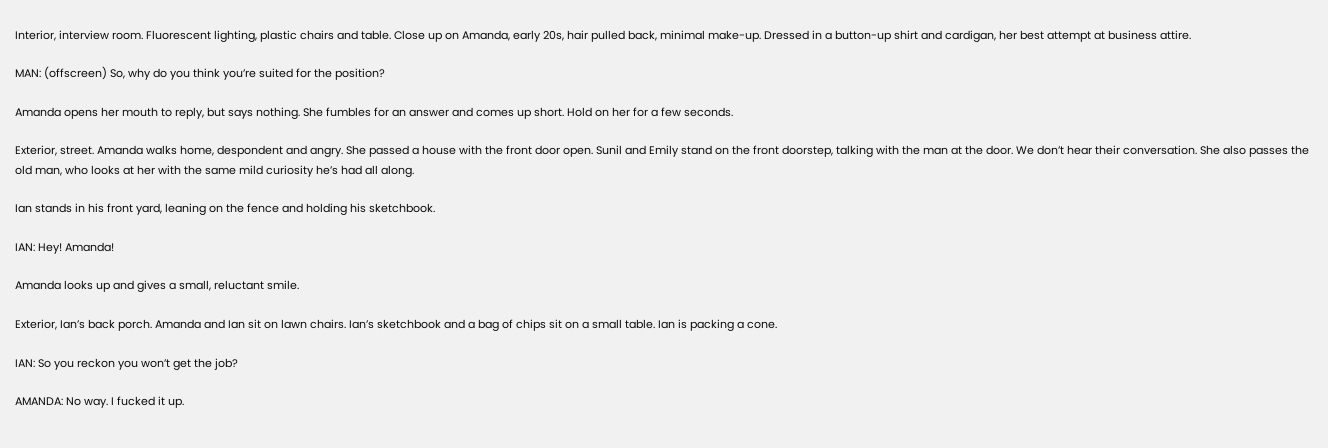Interior, interview room. Fluorescent lighting, plastic chairs and table. Close up on Amanda, early 20s, hair pulled back, minimal make-up. Dressed in a button-up shirt and cardigan, her best attempt at business attire.

MAN: (offscreen) So, why do you think you’re suited for the position?

Amanda opens her mouth to reply, but says nothing. She fumbles for an answer and comes up short. Hold on her for a few seconds.

Exterior, street. Amanda walks home, despondent and angry. She passed a house with the front door open. Sunil and Emily stand on the front doorstep, talking with the man at the door. We don’t hear their conversation. She also passes the old man, who looks at her with the same mild curiosity he’s had all along.

Ian stands in his front yard, leaning on the fence and holding his sketchbook.

IAN: Hey! Amanda!

Amanda looks up and gives a small, reluctant smile.

Exterior, Ian’s back porch. Amanda and Ian sit on lawn chairs. Ian’s sketchbook and a bag of chips sit on a small table. Ian is packing a cone.

IAN: So you reckon you won’t get the job?

AMANDA: No way. I fucked it up.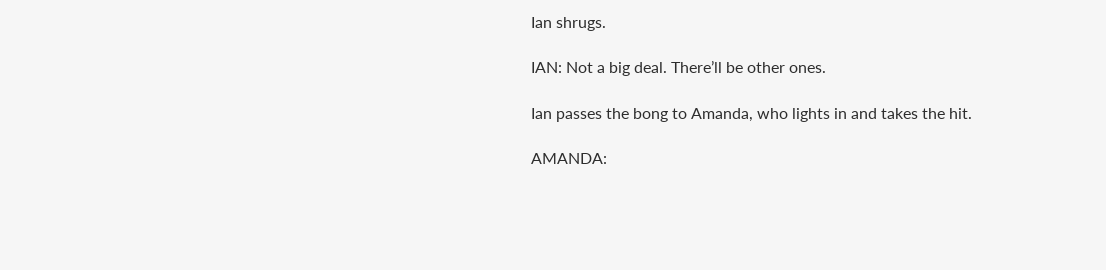Ian shrugs.

IAN: Not a big deal. There’ll be other ones.

Ian passes the bong to Amanda, who lights in and takes the hit.

AMANDA: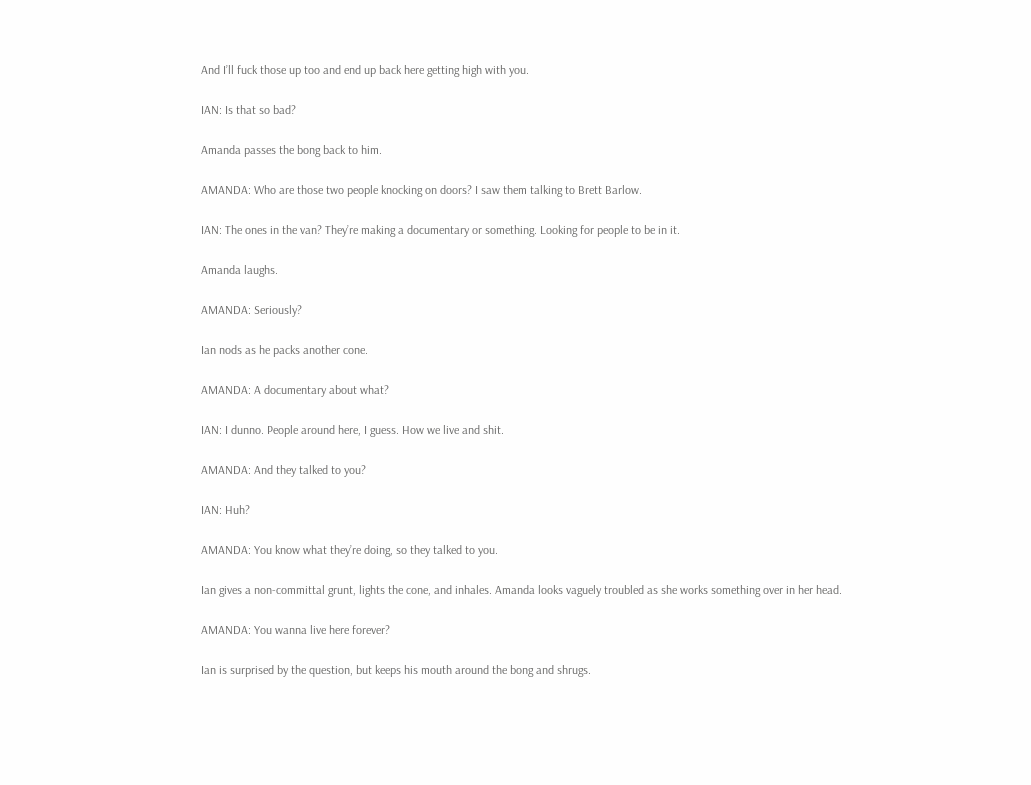And I’ll fuck those up too and end up back here getting high with you.

IAN: Is that so bad?

Amanda passes the bong back to him.

AMANDA: Who are those two people knocking on doors? I saw them talking to Brett Barlow.

IAN: The ones in the van? They’re making a documentary or something. Looking for people to be in it.

Amanda laughs.

AMANDA: Seriously?

Ian nods as he packs another cone.

AMANDA: A documentary about what?

IAN: I dunno. People around here, I guess. How we live and shit.

AMANDA: And they talked to you?

IAN: Huh?

AMANDA: You know what they’re doing, so they talked to you.

Ian gives a non-committal grunt, lights the cone, and inhales. Amanda looks vaguely troubled as she works something over in her head.

AMANDA: You wanna live here forever?

Ian is surprised by the question, but keeps his mouth around the bong and shrugs.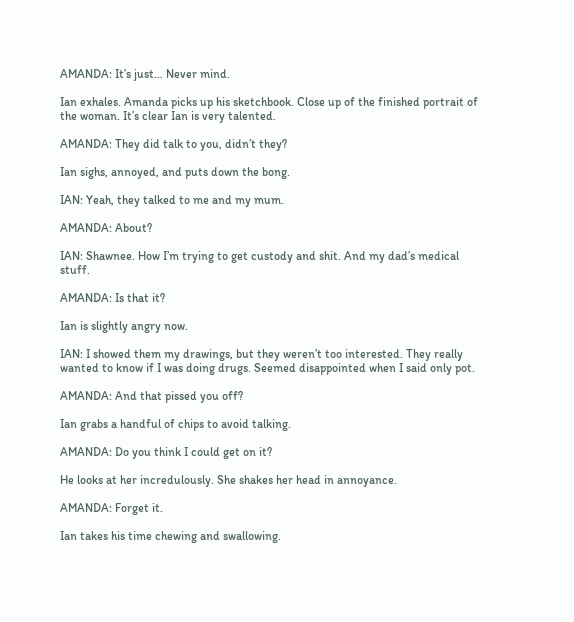AMANDA: It’s just… Never mind.

Ian exhales. Amanda picks up his sketchbook. Close up of the finished portrait of the woman. It’s clear Ian is very talented.

AMANDA: They did talk to you, didn’t they?

Ian sighs, annoyed, and puts down the bong.

IAN: Yeah, they talked to me and my mum.

AMANDA: About?

IAN: Shawnee. How I’m trying to get custody and shit. And my dad’s medical stuff.

AMANDA: Is that it?

Ian is slightly angry now.

IAN: I showed them my drawings, but they weren’t too interested. They really wanted to know if I was doing drugs. Seemed disappointed when I said only pot.

AMANDA: And that pissed you off?

Ian grabs a handful of chips to avoid talking.

AMANDA: Do you think I could get on it?

He looks at her incredulously. She shakes her head in annoyance.

AMANDA: Forget it.

Ian takes his time chewing and swallowing.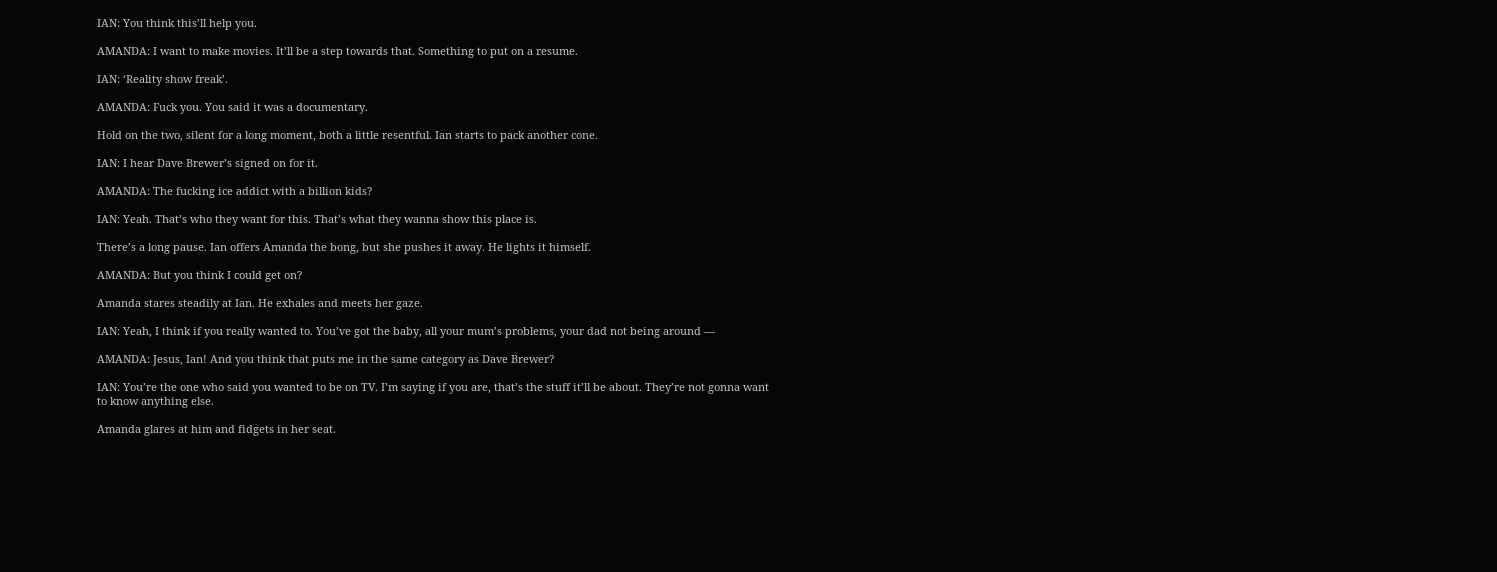IAN: You think this’ll help you.

AMANDA: I want to make movies. It’ll be a step towards that. Something to put on a resume.

IAN: ‘Reality show freak’.

AMANDA: Fuck you. You said it was a documentary.

Hold on the two, silent for a long moment, both a little resentful. Ian starts to pack another cone.

IAN: I hear Dave Brewer’s signed on for it.

AMANDA: The fucking ice addict with a billion kids?

IAN: Yeah. That’s who they want for this. That’s what they wanna show this place is.

There’s a long pause. Ian offers Amanda the bong, but she pushes it away. He lights it himself.

AMANDA: But you think I could get on?

Amanda stares steadily at Ian. He exhales and meets her gaze.

IAN: Yeah, I think if you really wanted to. You’ve got the baby, all your mum’s problems, your dad not being around —

AMANDA: Jesus, Ian! And you think that puts me in the same category as Dave Brewer?

IAN: You’re the one who said you wanted to be on TV. I’m saying if you are, that’s the stuff it’ll be about. They’re not gonna want to know anything else.

Amanda glares at him and fidgets in her seat.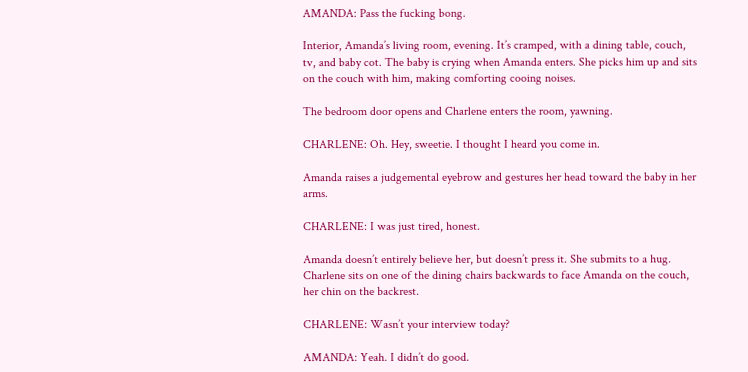AMANDA: Pass the fucking bong.

Interior, Amanda’s living room, evening. It’s cramped, with a dining table, couch, tv, and baby cot. The baby is crying when Amanda enters. She picks him up and sits on the couch with him, making comforting cooing noises.

The bedroom door opens and Charlene enters the room, yawning.

CHARLENE: Oh. Hey, sweetie. I thought I heard you come in.

Amanda raises a judgemental eyebrow and gestures her head toward the baby in her arms.

CHARLENE: I was just tired, honest.

Amanda doesn’t entirely believe her, but doesn’t press it. She submits to a hug. Charlene sits on one of the dining chairs backwards to face Amanda on the couch, her chin on the backrest.

CHARLENE: Wasn’t your interview today?

AMANDA: Yeah. I didn’t do good.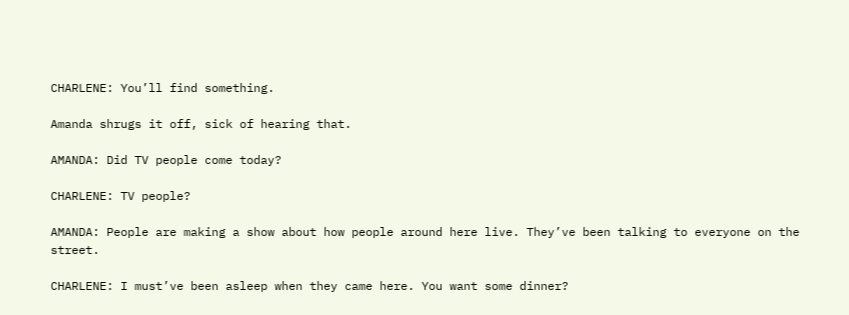CHARLENE: You’ll find something.

Amanda shrugs it off, sick of hearing that.

AMANDA: Did TV people come today?

CHARLENE: TV people?

AMANDA: People are making a show about how people around here live. They’ve been talking to everyone on the street.

CHARLENE: I must’ve been asleep when they came here. You want some dinner?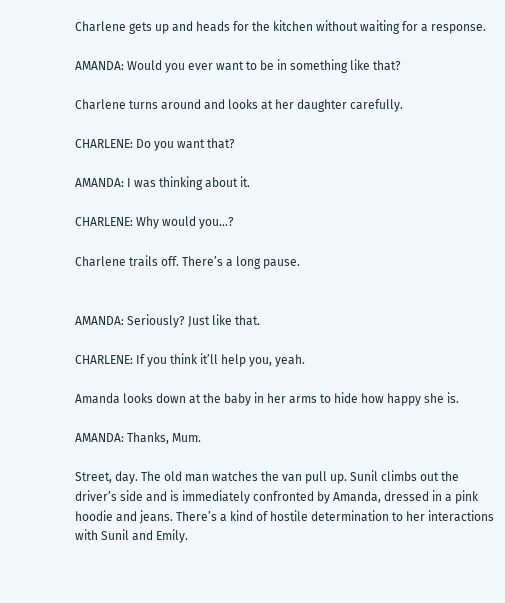Charlene gets up and heads for the kitchen without waiting for a response.

AMANDA: Would you ever want to be in something like that?

Charlene turns around and looks at her daughter carefully.

CHARLENE: Do you want that?

AMANDA: I was thinking about it.

CHARLENE: Why would you…?

Charlene trails off. There’s a long pause.


AMANDA: Seriously? Just like that.

CHARLENE: If you think it’ll help you, yeah.

Amanda looks down at the baby in her arms to hide how happy she is.

AMANDA: Thanks, Mum.

Street, day. The old man watches the van pull up. Sunil climbs out the driver’s side and is immediately confronted by Amanda, dressed in a pink hoodie and jeans. There’s a kind of hostile determination to her interactions with Sunil and Emily.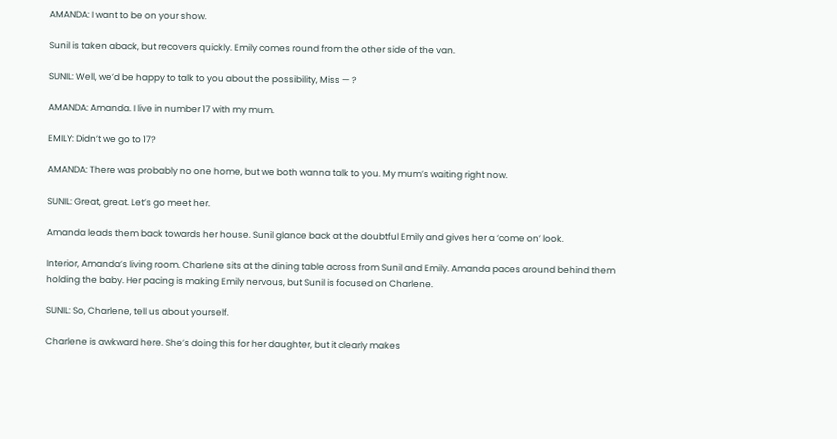AMANDA: I want to be on your show.

Sunil is taken aback, but recovers quickly. Emily comes round from the other side of the van.

SUNIL: Well, we’d be happy to talk to you about the possibility, Miss — ?

AMANDA: Amanda. I live in number 17 with my mum.

EMILY: Didn’t we go to 17?

AMANDA: There was probably no one home, but we both wanna talk to you. My mum’s waiting right now.

SUNIL: Great, great. Let’s go meet her.

Amanda leads them back towards her house. Sunil glance back at the doubtful Emily and gives her a ‘come on’ look.

Interior, Amanda’s living room. Charlene sits at the dining table across from Sunil and Emily. Amanda paces around behind them holding the baby. Her pacing is making Emily nervous, but Sunil is focused on Charlene.

SUNIL: So, Charlene, tell us about yourself.

Charlene is awkward here. She’s doing this for her daughter, but it clearly makes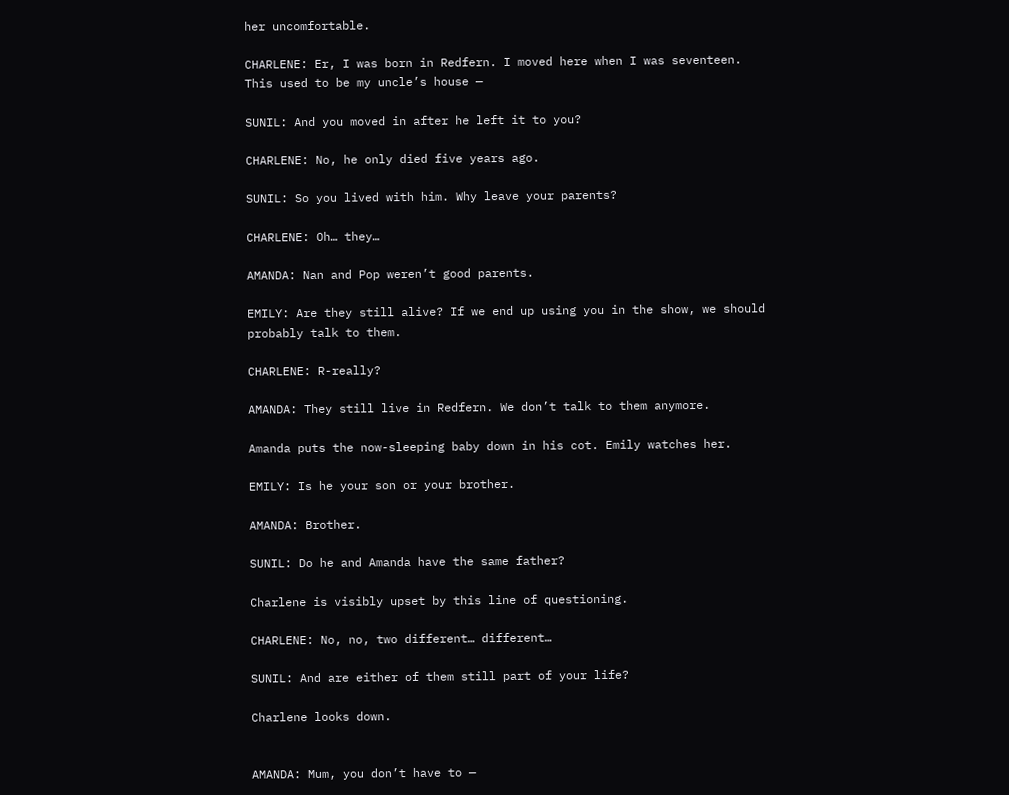her uncomfortable.

CHARLENE: Er, I was born in Redfern. I moved here when I was seventeen. This used to be my uncle’s house —

SUNIL: And you moved in after he left it to you?

CHARLENE: No, he only died five years ago.

SUNIL: So you lived with him. Why leave your parents?

CHARLENE: Oh… they…

AMANDA: Nan and Pop weren’t good parents.

EMILY: Are they still alive? If we end up using you in the show, we should probably talk to them.

CHARLENE: R-really?

AMANDA: They still live in Redfern. We don’t talk to them anymore.

Amanda puts the now-sleeping baby down in his cot. Emily watches her.

EMILY: Is he your son or your brother.

AMANDA: Brother.

SUNIL: Do he and Amanda have the same father?

Charlene is visibly upset by this line of questioning.

CHARLENE: No, no, two different… different…

SUNIL: And are either of them still part of your life?

Charlene looks down.


AMANDA: Mum, you don’t have to —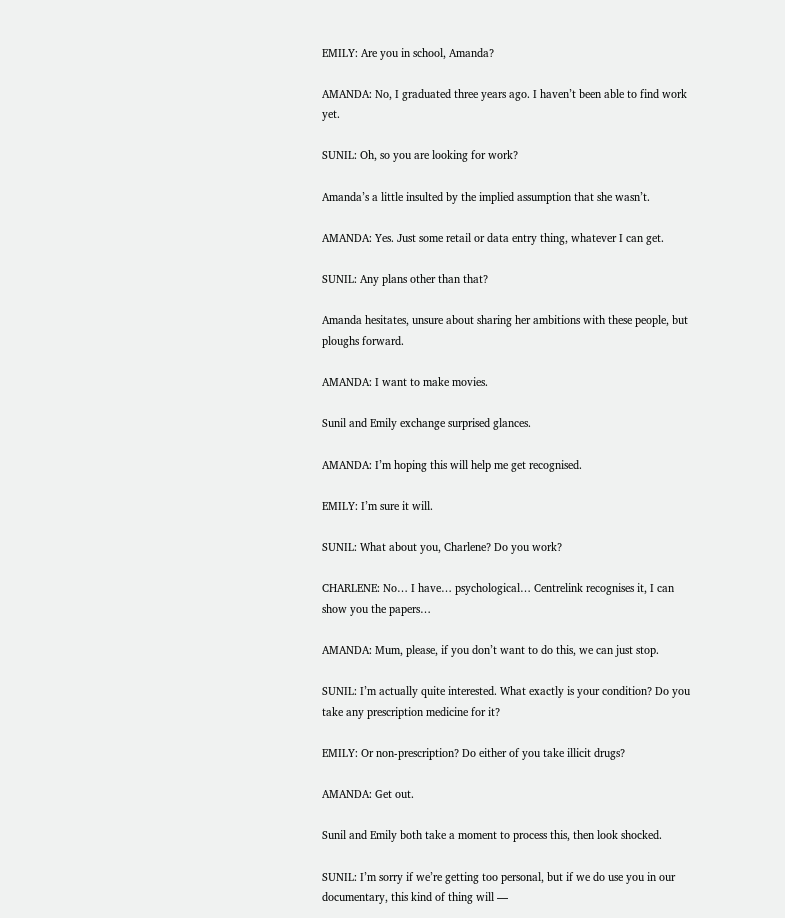EMILY: Are you in school, Amanda?

AMANDA: No, I graduated three years ago. I haven’t been able to find work yet.

SUNIL: Oh, so you are looking for work?

Amanda’s a little insulted by the implied assumption that she wasn’t.

AMANDA: Yes. Just some retail or data entry thing, whatever I can get.

SUNIL: Any plans other than that?

Amanda hesitates, unsure about sharing her ambitions with these people, but ploughs forward.

AMANDA: I want to make movies.

Sunil and Emily exchange surprised glances.

AMANDA: I’m hoping this will help me get recognised.

EMILY: I’m sure it will.

SUNIL: What about you, Charlene? Do you work?

CHARLENE: No… I have… psychological… Centrelink recognises it, I can show you the papers…

AMANDA: Mum, please, if you don’t want to do this, we can just stop.

SUNIL: I’m actually quite interested. What exactly is your condition? Do you take any prescription medicine for it?

EMILY: Or non-prescription? Do either of you take illicit drugs?

AMANDA: Get out.

Sunil and Emily both take a moment to process this, then look shocked.

SUNIL: I’m sorry if we’re getting too personal, but if we do use you in our documentary, this kind of thing will —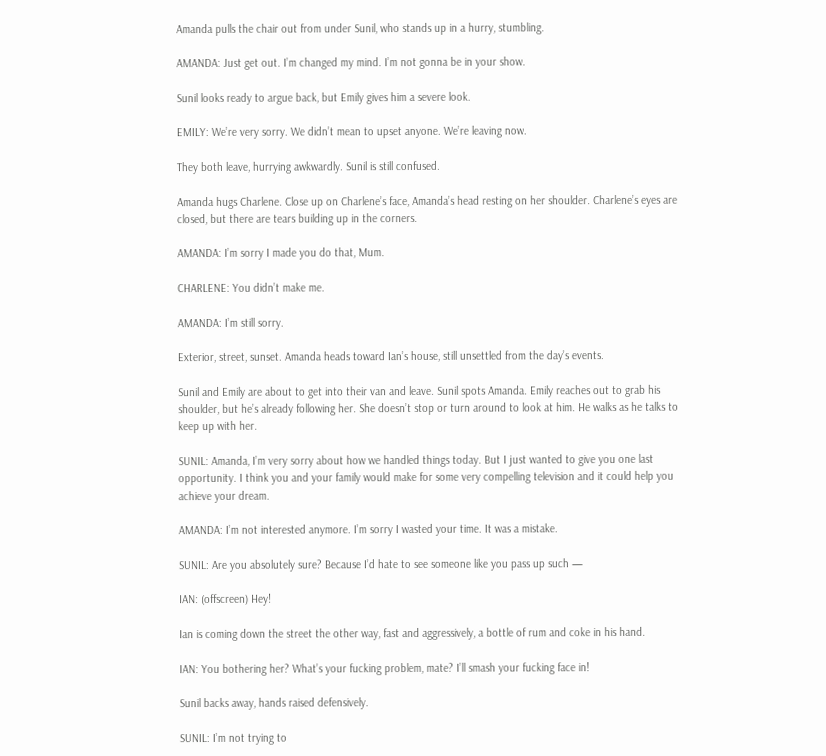Amanda pulls the chair out from under Sunil, who stands up in a hurry, stumbling.

AMANDA: Just get out. I’m changed my mind. I’m not gonna be in your show.

Sunil looks ready to argue back, but Emily gives him a severe look.

EMILY: We’re very sorry. We didn’t mean to upset anyone. We’re leaving now.

They both leave, hurrying awkwardly. Sunil is still confused.

Amanda hugs Charlene. Close up on Charlene’s face, Amanda’s head resting on her shoulder. Charlene’s eyes are closed, but there are tears building up in the corners.

AMANDA: I’m sorry I made you do that, Mum.

CHARLENE: You didn’t make me.

AMANDA: I’m still sorry.

Exterior, street, sunset. Amanda heads toward Ian’s house, still unsettled from the day’s events.

Sunil and Emily are about to get into their van and leave. Sunil spots Amanda. Emily reaches out to grab his shoulder, but he’s already following her. She doesn’t stop or turn around to look at him. He walks as he talks to keep up with her.

SUNIL: Amanda, I’m very sorry about how we handled things today. But I just wanted to give you one last opportunity. I think you and your family would make for some very compelling television and it could help you achieve your dream.

AMANDA: I’m not interested anymore. I’m sorry I wasted your time. It was a mistake.

SUNIL: Are you absolutely sure? Because I’d hate to see someone like you pass up such —

IAN: (offscreen) Hey!

Ian is coming down the street the other way, fast and aggressively, a bottle of rum and coke in his hand.

IAN: You bothering her? What’s your fucking problem, mate? I’ll smash your fucking face in!

Sunil backs away, hands raised defensively.

SUNIL: I’m not trying to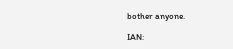bother anyone.

IAN: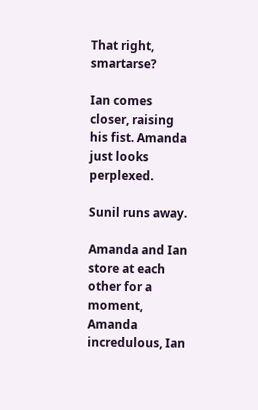That right, smartarse?

Ian comes closer, raising his fist. Amanda just looks perplexed.

Sunil runs away.

Amanda and Ian store at each other for a moment, Amanda incredulous, Ian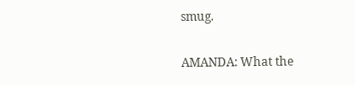smug.

AMANDA: What the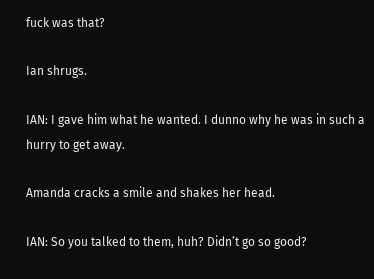fuck was that?

Ian shrugs.

IAN: I gave him what he wanted. I dunno why he was in such a hurry to get away.

Amanda cracks a smile and shakes her head.

IAN: So you talked to them, huh? Didn’t go so good?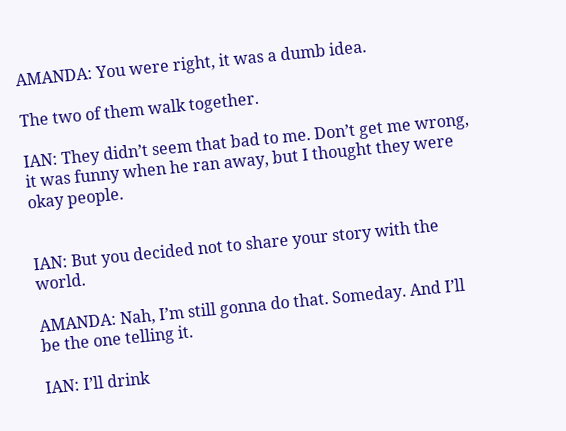AMANDA: You were right, it was a dumb idea.

The two of them walk together.

IAN: They didn’t seem that bad to me. Don’t get me wrong, it was funny when he ran away, but I thought they were okay people.


IAN: But you decided not to share your story with the world.

AMANDA: Nah, I’m still gonna do that. Someday. And I’ll be the one telling it.

IAN: I’ll drink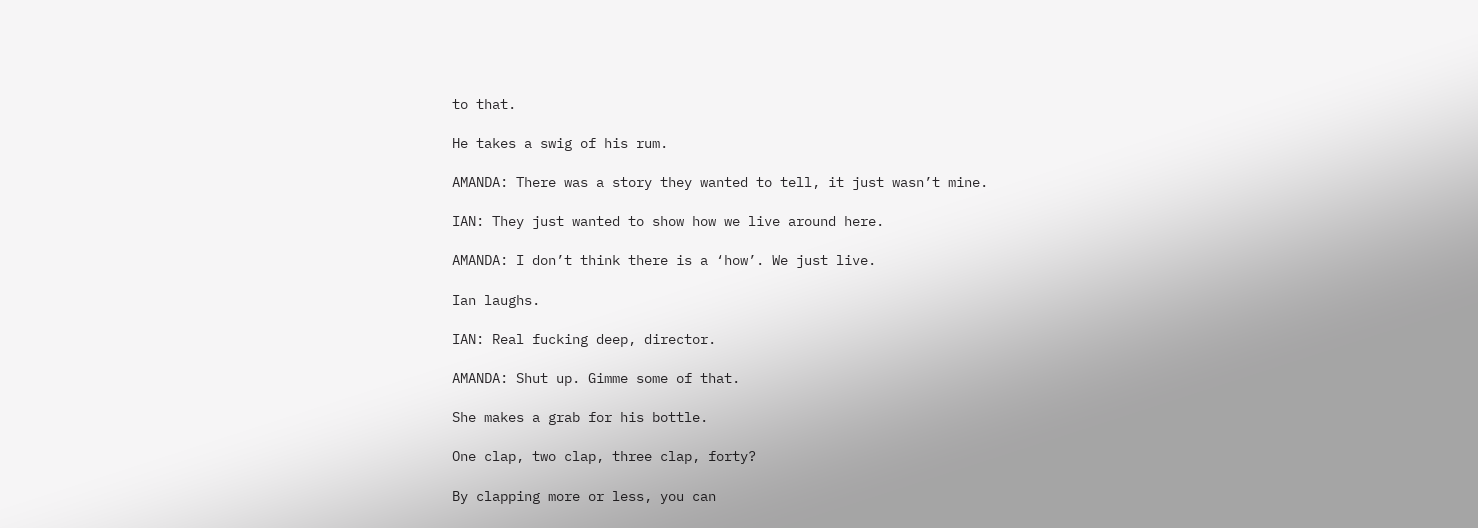to that.

He takes a swig of his rum.

AMANDA: There was a story they wanted to tell, it just wasn’t mine.

IAN: They just wanted to show how we live around here.

AMANDA: I don’t think there is a ‘how’. We just live.

Ian laughs.

IAN: Real fucking deep, director.

AMANDA: Shut up. Gimme some of that.

She makes a grab for his bottle.

One clap, two clap, three clap, forty?

By clapping more or less, you can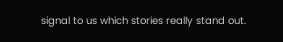signal to us which stories really stand out.